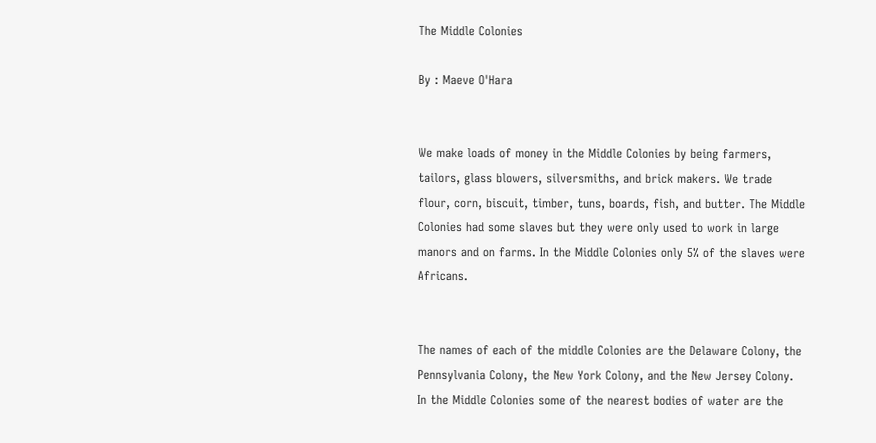The Middle Colonies

By : Maeve O'Hara


We make loads of money in the Middle Colonies by being farmers, tailors, glass blowers, silversmiths, and brick makers. We trade flour, corn, biscuit, timber, tuns, boards, fish, and butter. The Middle Colonies had some slaves but they were only used to work in large manors and on farms. In the Middle Colonies only 5% of the slaves were Africans.


The names of each of the middle Colonies are the Delaware Colony, the Pennsylvania Colony, the New York Colony, and the New Jersey Colony. In the Middle Colonies some of the nearest bodies of water are the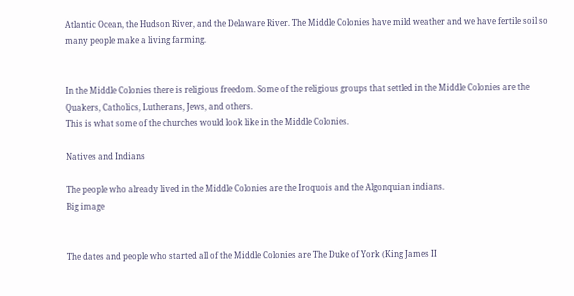Atlantic Ocean, the Hudson River, and the Delaware River. The Middle Colonies have mild weather and we have fertile soil so many people make a living farming.


In the Middle Colonies there is religious freedom. Some of the religious groups that settled in the Middle Colonies are the Quakers, Catholics, Lutherans, Jews, and others.
This is what some of the churches would look like in the Middle Colonies.

Natives and Indians

The people who already lived in the Middle Colonies are the Iroquois and the Algonquian indians.
Big image


The dates and people who started all of the Middle Colonies are The Duke of York (King James II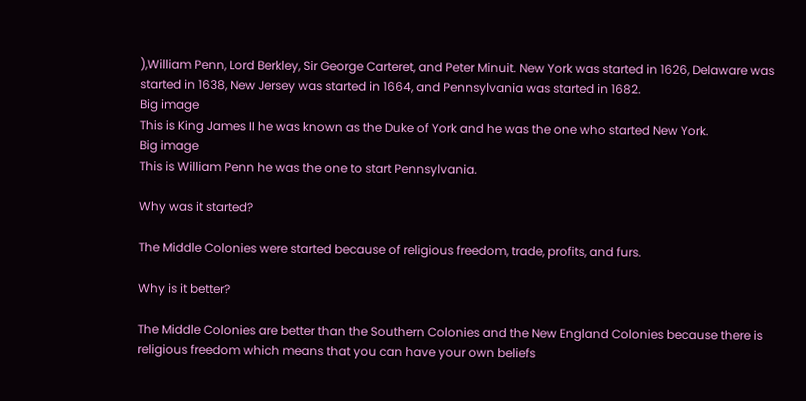),William Penn, Lord Berkley, Sir George Carteret, and Peter Minuit. New York was started in 1626, Delaware was started in 1638, New Jersey was started in 1664, and Pennsylvania was started in 1682.
Big image
This is King James II he was known as the Duke of York and he was the one who started New York.
Big image
This is William Penn he was the one to start Pennsylvania.

Why was it started?

The Middle Colonies were started because of religious freedom, trade, profits, and furs.

Why is it better?

The Middle Colonies are better than the Southern Colonies and the New England Colonies because there is religious freedom which means that you can have your own beliefs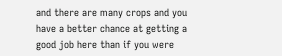and there are many crops and you have a better chance at getting a good job here than if you were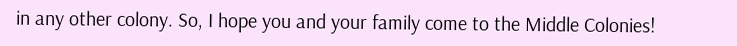in any other colony. So, I hope you and your family come to the Middle Colonies!